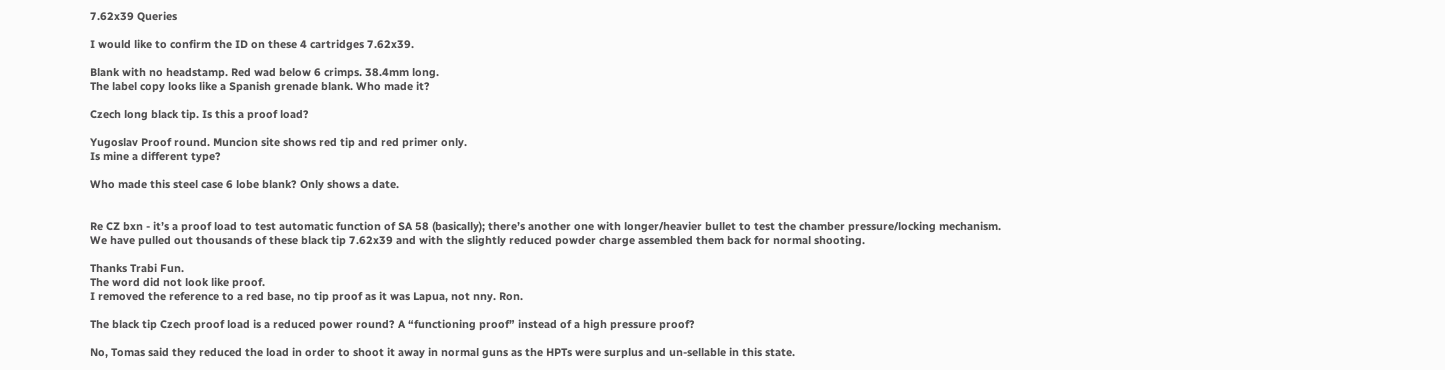7.62x39 Queries

I would like to confirm the ID on these 4 cartridges 7.62x39.

Blank with no headstamp. Red wad below 6 crimps. 38.4mm long.
The label copy looks like a Spanish grenade blank. Who made it?

Czech long black tip. Is this a proof load?

Yugoslav Proof round. Muncion site shows red tip and red primer only.
Is mine a different type?

Who made this steel case 6 lobe blank? Only shows a date.


Re CZ bxn - it’s a proof load to test automatic function of SA 58 (basically); there’s another one with longer/heavier bullet to test the chamber pressure/locking mechanism.
We have pulled out thousands of these black tip 7.62x39 and with the slightly reduced powder charge assembled them back for normal shooting.

Thanks Trabi Fun.
The word did not look like proof.
I removed the reference to a red base, no tip proof as it was Lapua, not nny. Ron.

The black tip Czech proof load is a reduced power round? A “functioning proof” instead of a high pressure proof?

No, Tomas said they reduced the load in order to shoot it away in normal guns as the HPTs were surplus and un-sellable in this state.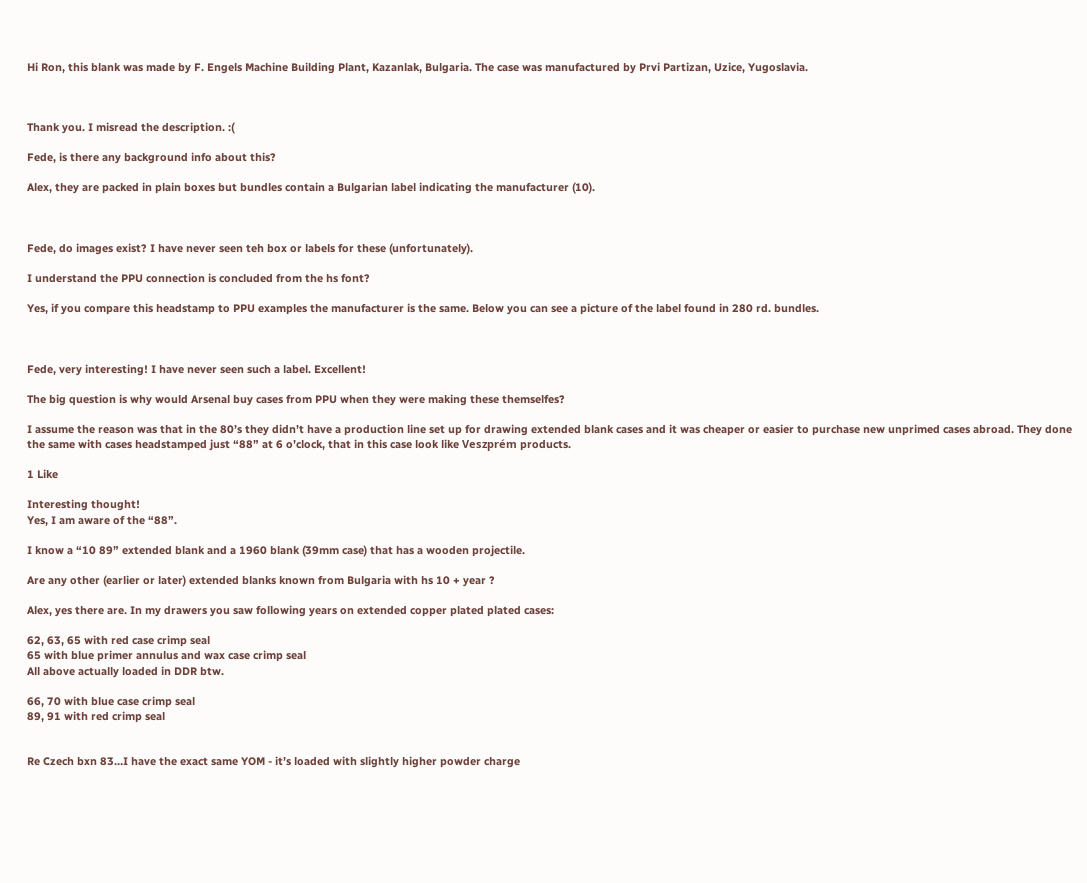Hi Ron, this blank was made by F. Engels Machine Building Plant, Kazanlak, Bulgaria. The case was manufactured by Prvi Partizan, Uzice, Yugoslavia.



Thank you. I misread the description. :(

Fede, is there any background info about this?

Alex, they are packed in plain boxes but bundles contain a Bulgarian label indicating the manufacturer (10).



Fede, do images exist? I have never seen teh box or labels for these (unfortunately).

I understand the PPU connection is concluded from the hs font?

Yes, if you compare this headstamp to PPU examples the manufacturer is the same. Below you can see a picture of the label found in 280 rd. bundles.



Fede, very interesting! I have never seen such a label. Excellent!

The big question is why would Arsenal buy cases from PPU when they were making these themselfes?

I assume the reason was that in the 80’s they didn’t have a production line set up for drawing extended blank cases and it was cheaper or easier to purchase new unprimed cases abroad. They done the same with cases headstamped just “88” at 6 o’clock, that in this case look like Veszprém products.

1 Like

Interesting thought!
Yes, I am aware of the “88”.

I know a “10 89” extended blank and a 1960 blank (39mm case) that has a wooden projectile.

Are any other (earlier or later) extended blanks known from Bulgaria with hs 10 + year ?

Alex, yes there are. In my drawers you saw following years on extended copper plated plated cases:

62, 63, 65 with red case crimp seal
65 with blue primer annulus and wax case crimp seal
All above actually loaded in DDR btw.

66, 70 with blue case crimp seal
89, 91 with red crimp seal


Re Czech bxn 83…I have the exact same YOM - it’s loaded with slightly higher powder charge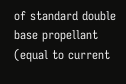of standard double base propellant (equal to current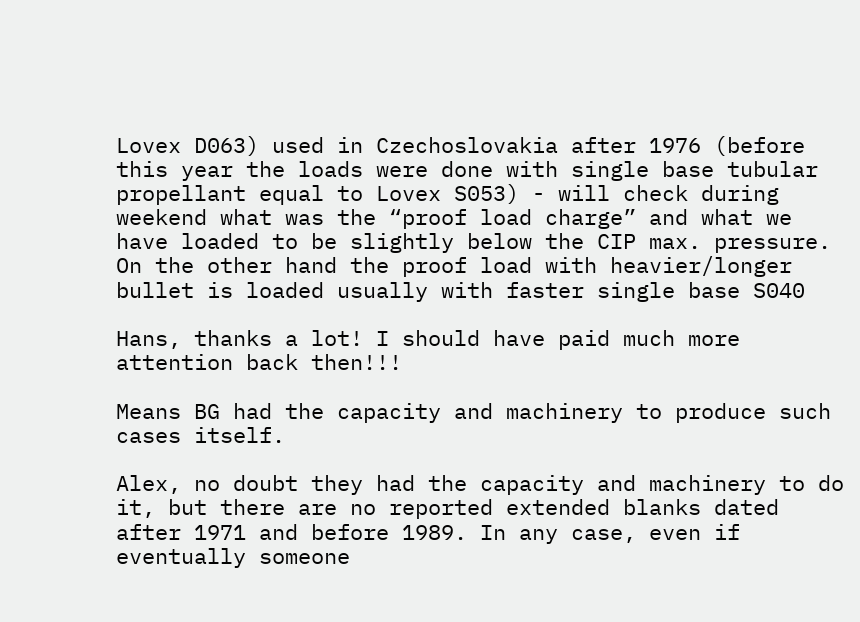Lovex D063) used in Czechoslovakia after 1976 (before this year the loads were done with single base tubular propellant equal to Lovex S053) - will check during weekend what was the “proof load charge” and what we have loaded to be slightly below the CIP max. pressure.
On the other hand the proof load with heavier/longer bullet is loaded usually with faster single base S040

Hans, thanks a lot! I should have paid much more attention back then!!!

Means BG had the capacity and machinery to produce such cases itself.

Alex, no doubt they had the capacity and machinery to do it, but there are no reported extended blanks dated after 1971 and before 1989. In any case, even if eventually someone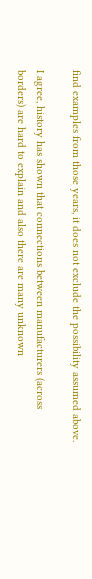find examples from those years, it does not exclude the possibility assumed above.

I agree, history has shown that connections between manufacturers (across borders) are hard to explain and also there are many unknown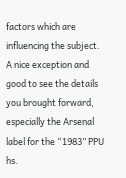factors which are influencing the subject.
A nice exception and good to see the details you brought forward, especially the Arsenal label for the “1983” PPU hs.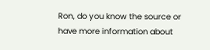Ron, do you know the source or have more information about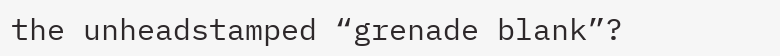the unheadstamped “grenade blank”?